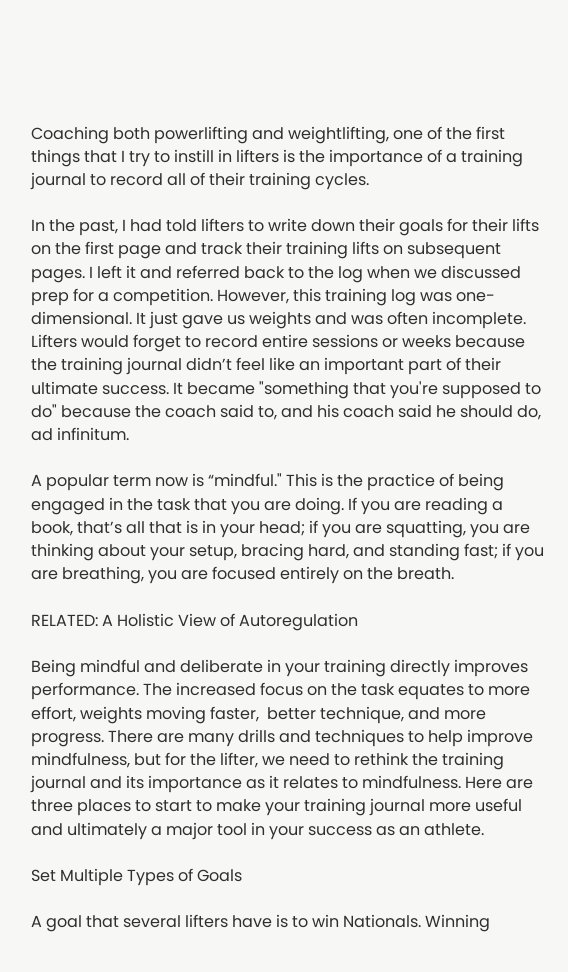Coaching both powerlifting and weightlifting, one of the first things that I try to instill in lifters is the importance of a training journal to record all of their training cycles.

In the past, I had told lifters to write down their goals for their lifts on the first page and track their training lifts on subsequent pages. I left it and referred back to the log when we discussed prep for a competition. However, this training log was one-dimensional. It just gave us weights and was often incomplete. Lifters would forget to record entire sessions or weeks because the training journal didn’t feel like an important part of their ultimate success. It became "something that you're supposed to do" because the coach said to, and his coach said he should do, ad infinitum.

A popular term now is “mindful." This is the practice of being engaged in the task that you are doing. If you are reading a book, that’s all that is in your head; if you are squatting, you are thinking about your setup, bracing hard, and standing fast; if you are breathing, you are focused entirely on the breath.

RELATED: A Holistic View of Autoregulation

Being mindful and deliberate in your training directly improves performance. The increased focus on the task equates to more effort, weights moving faster,  better technique, and more progress. There are many drills and techniques to help improve mindfulness, but for the lifter, we need to rethink the training journal and its importance as it relates to mindfulness. Here are three places to start to make your training journal more useful and ultimately a major tool in your success as an athlete.

Set Multiple Types of Goals

A goal that several lifters have is to win Nationals. Winning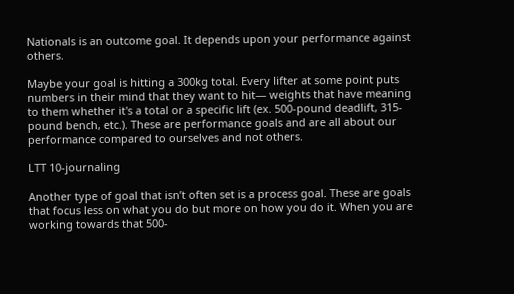Nationals is an outcome goal. It depends upon your performance against others.

Maybe your goal is hitting a 300kg total. Every lifter at some point puts numbers in their mind that they want to hit— weights that have meaning to them whether it's a total or a specific lift (ex. 500-pound deadlift, 315-pound bench, etc.). These are performance goals and are all about our performance compared to ourselves and not others.

LTT 10-journaling

Another type of goal that isn’t often set is a process goal. These are goals that focus less on what you do but more on how you do it. When you are working towards that 500-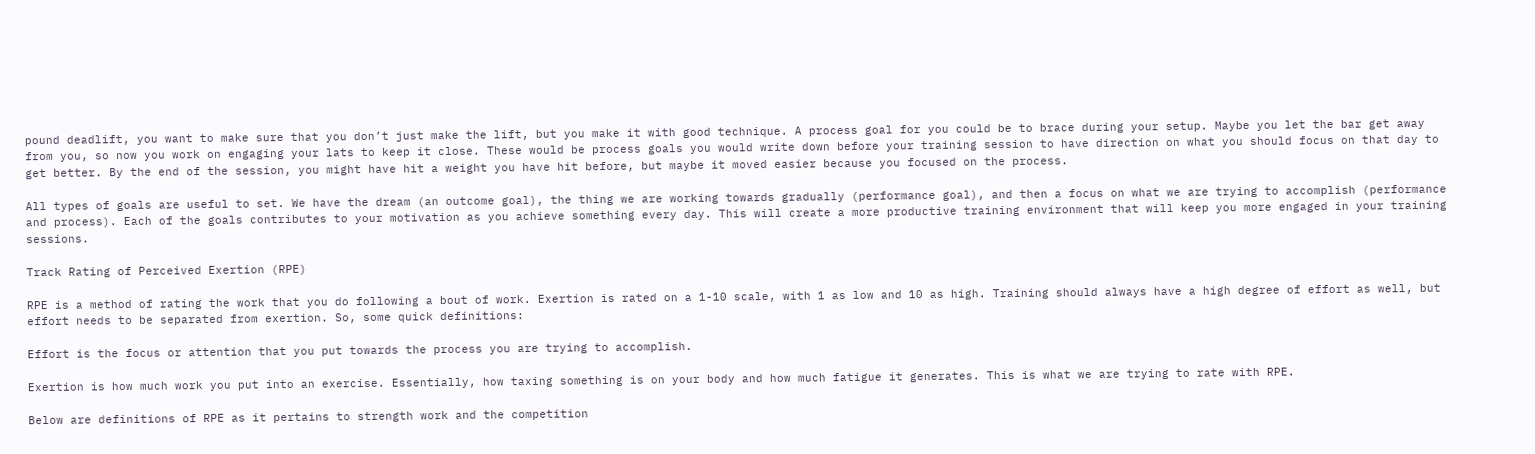pound deadlift, you want to make sure that you don’t just make the lift, but you make it with good technique. A process goal for you could be to brace during your setup. Maybe you let the bar get away from you, so now you work on engaging your lats to keep it close. These would be process goals you would write down before your training session to have direction on what you should focus on that day to get better. By the end of the session, you might have hit a weight you have hit before, but maybe it moved easier because you focused on the process.

All types of goals are useful to set. We have the dream (an outcome goal), the thing we are working towards gradually (performance goal), and then a focus on what we are trying to accomplish (performance and process). Each of the goals contributes to your motivation as you achieve something every day. This will create a more productive training environment that will keep you more engaged in your training sessions.

Track Rating of Perceived Exertion (RPE)

RPE is a method of rating the work that you do following a bout of work. Exertion is rated on a 1-10 scale, with 1 as low and 10 as high. Training should always have a high degree of effort as well, but effort needs to be separated from exertion. So, some quick definitions:

Effort is the focus or attention that you put towards the process you are trying to accomplish.

Exertion is how much work you put into an exercise. Essentially, how taxing something is on your body and how much fatigue it generates. This is what we are trying to rate with RPE.

Below are definitions of RPE as it pertains to strength work and the competition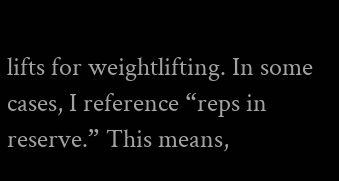lifts for weightlifting. In some cases, I reference “reps in reserve.” This means,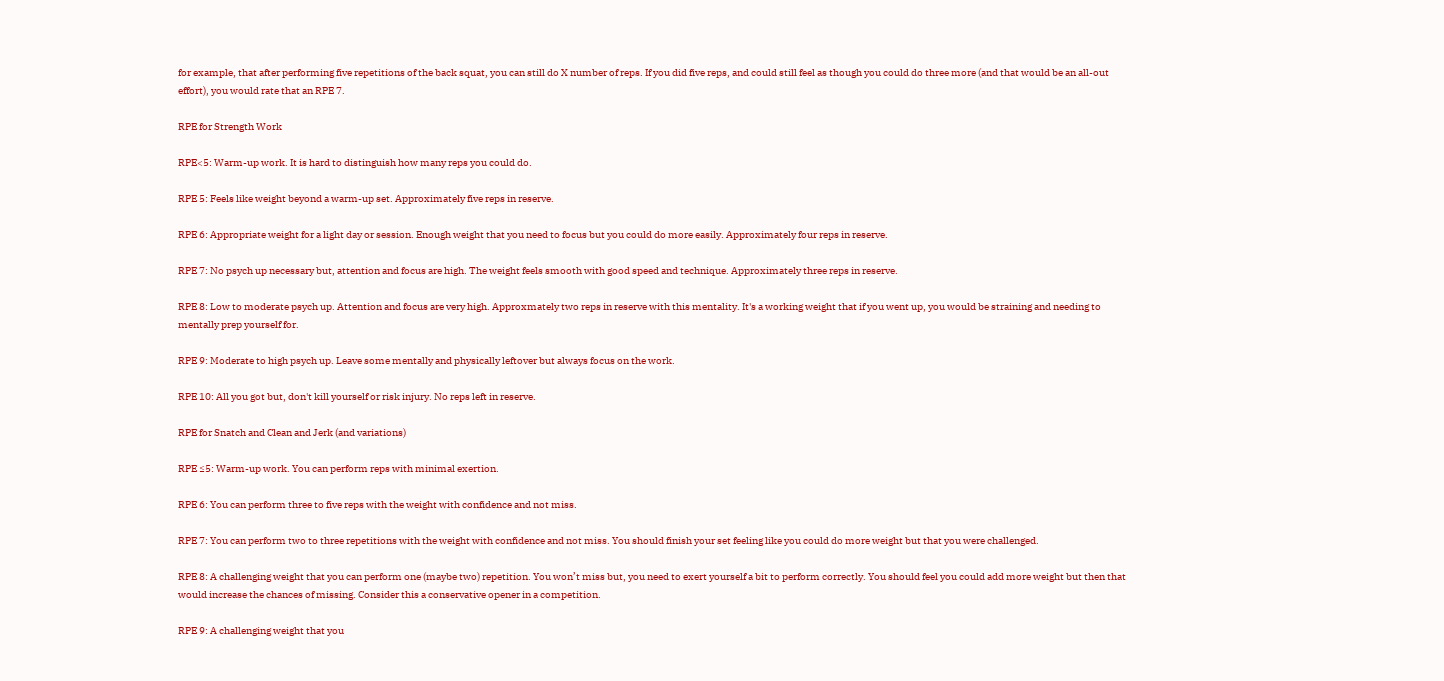for example, that after performing five repetitions of the back squat, you can still do X number of reps. If you did five reps, and could still feel as though you could do three more (and that would be an all-out effort), you would rate that an RPE 7.

RPE for Strength Work

RPE<5: Warm-up work. It is hard to distinguish how many reps you could do.

RPE 5: Feels like weight beyond a warm-up set. Approximately five reps in reserve.

RPE 6: Appropriate weight for a light day or session. Enough weight that you need to focus but you could do more easily. Approximately four reps in reserve.

RPE 7: No psych up necessary but, attention and focus are high. The weight feels smooth with good speed and technique. Approximately three reps in reserve.

RPE 8: Low to moderate psych up. Attention and focus are very high. Approxmately two reps in reserve with this mentality. It's a working weight that if you went up, you would be straining and needing to mentally prep yourself for.

RPE 9: Moderate to high psych up. Leave some mentally and physically leftover but always focus on the work.

RPE 10: All you got but, don't kill yourself or risk injury. No reps left in reserve.

RPE for Snatch and Clean and Jerk (and variations)

RPE ≤5: Warm-up work. You can perform reps with minimal exertion.

RPE 6: You can perform three to five reps with the weight with confidence and not miss.

RPE 7: You can perform two to three repetitions with the weight with confidence and not miss. You should finish your set feeling like you could do more weight but that you were challenged.

RPE 8: A challenging weight that you can perform one (maybe two) repetition. You won’t miss but, you need to exert yourself a bit to perform correctly. You should feel you could add more weight but then that would increase the chances of missing. Consider this a conservative opener in a competition.

RPE 9: A challenging weight that you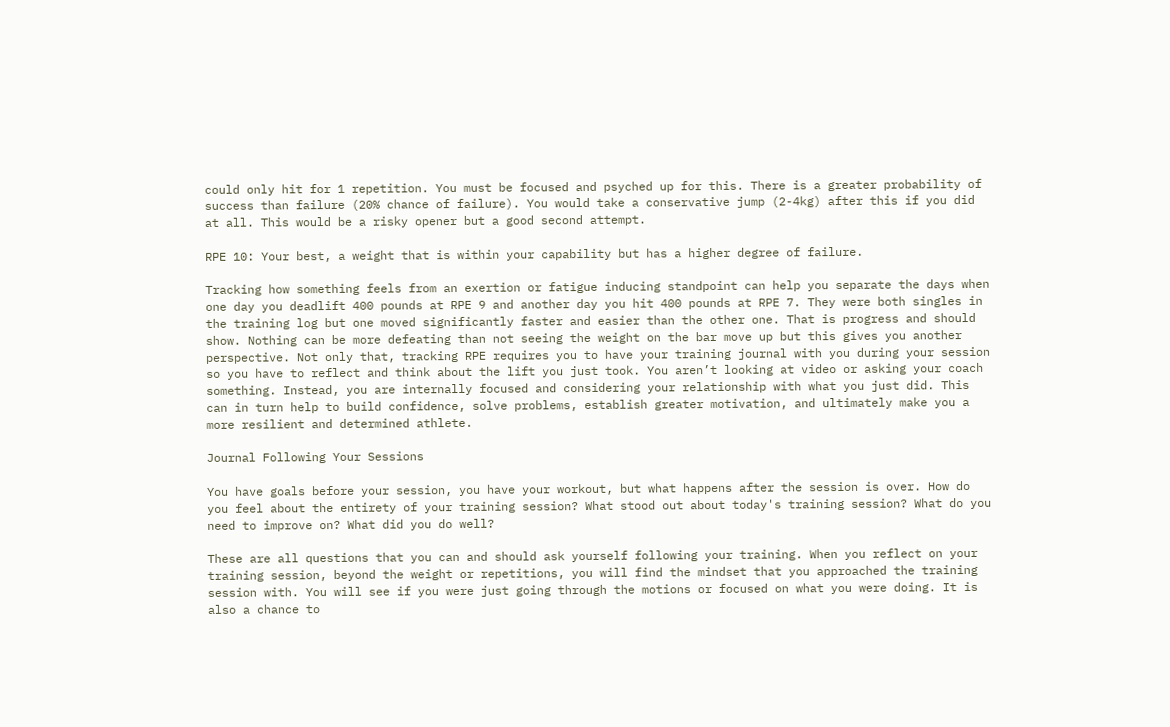could only hit for 1 repetition. You must be focused and psyched up for this. There is a greater probability of success than failure (20% chance of failure). You would take a conservative jump (2-4kg) after this if you did at all. This would be a risky opener but a good second attempt.

RPE 10: Your best, a weight that is within your capability but has a higher degree of failure.

Tracking how something feels from an exertion or fatigue inducing standpoint can help you separate the days when one day you deadlift 400 pounds at RPE 9 and another day you hit 400 pounds at RPE 7. They were both singles in the training log but one moved significantly faster and easier than the other one. That is progress and should show. Nothing can be more defeating than not seeing the weight on the bar move up but this gives you another perspective. Not only that, tracking RPE requires you to have your training journal with you during your session so you have to reflect and think about the lift you just took. You aren’t looking at video or asking your coach something. Instead, you are internally focused and considering your relationship with what you just did. This can in turn help to build confidence, solve problems, establish greater motivation, and ultimately make you a more resilient and determined athlete.

Journal Following Your Sessions

You have goals before your session, you have your workout, but what happens after the session is over. How do you feel about the entirety of your training session? What stood out about today's training session? What do you need to improve on? What did you do well?

These are all questions that you can and should ask yourself following your training. When you reflect on your training session, beyond the weight or repetitions, you will find the mindset that you approached the training session with. You will see if you were just going through the motions or focused on what you were doing. It is also a chance to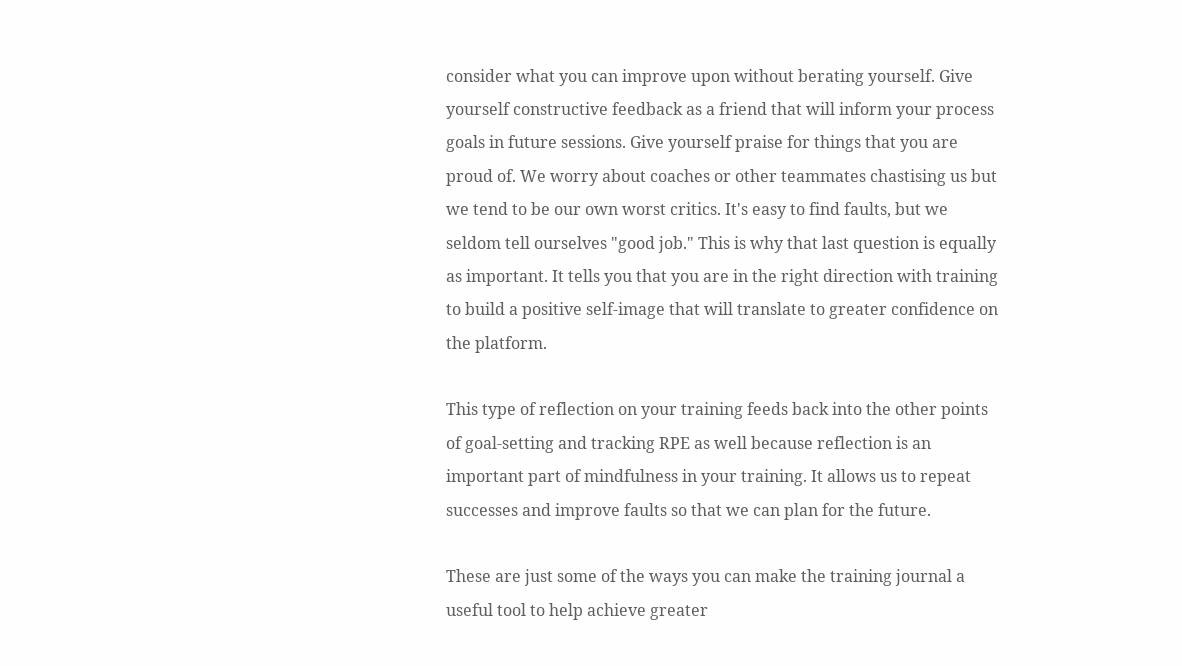consider what you can improve upon without berating yourself. Give yourself constructive feedback as a friend that will inform your process goals in future sessions. Give yourself praise for things that you are proud of. We worry about coaches or other teammates chastising us but we tend to be our own worst critics. It's easy to find faults, but we seldom tell ourselves "good job." This is why that last question is equally as important. It tells you that you are in the right direction with training to build a positive self-image that will translate to greater confidence on the platform.

This type of reflection on your training feeds back into the other points of goal-setting and tracking RPE as well because reflection is an important part of mindfulness in your training. It allows us to repeat successes and improve faults so that we can plan for the future.

These are just some of the ways you can make the training journal a useful tool to help achieve greater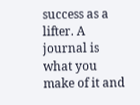success as a lifter. A journal is what you make of it and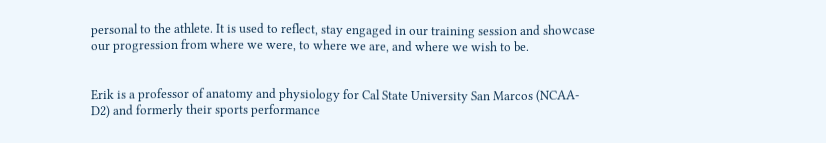personal to the athlete. It is used to reflect, stay engaged in our training session and showcase our progression from where we were, to where we are, and where we wish to be.


Erik is a professor of anatomy and physiology for Cal State University San Marcos (NCAA- D2) and formerly their sports performance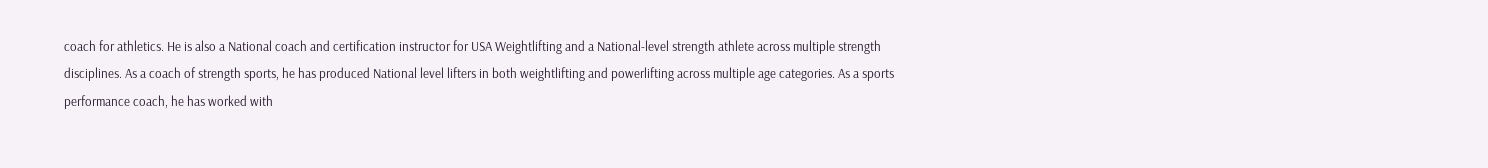coach for athletics. He is also a National coach and certification instructor for USA Weightlifting and a National-level strength athlete across multiple strength disciplines. As a coach of strength sports, he has produced National level lifters in both weightlifting and powerlifting across multiple age categories. As a sports performance coach, he has worked with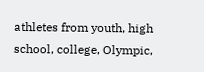athletes from youth, high school, college, Olympic,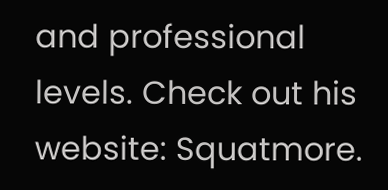and professional levels. Check out his website: Squatmore.